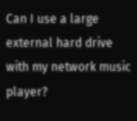Can I use a large external hard drive with my network music player?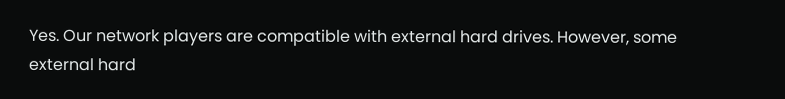Yes. Our network players are compatible with external hard drives. However, some external hard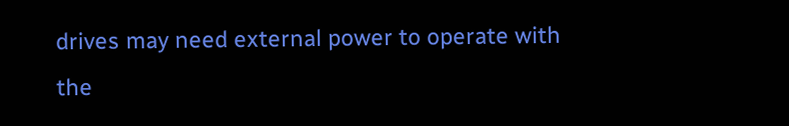drives may need external power to operate with the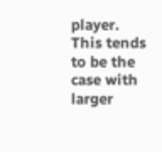player. This tends to be the case with larger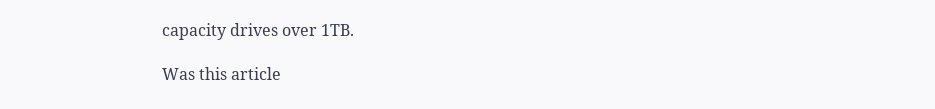capacity drives over 1TB.

Was this article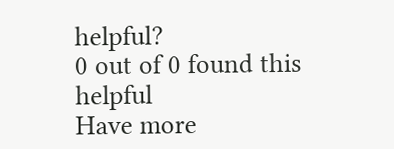helpful?
0 out of 0 found this helpful
Have more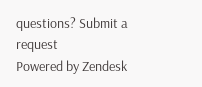questions? Submit a request
Powered by Zendesk